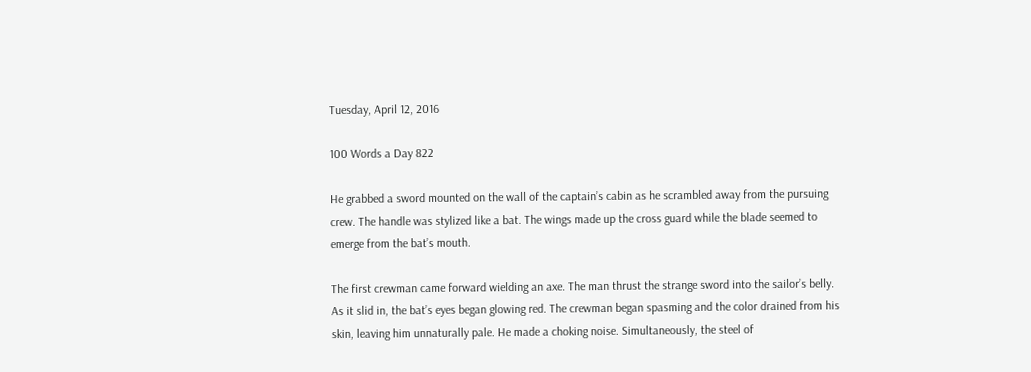Tuesday, April 12, 2016

100 Words a Day 822

He grabbed a sword mounted on the wall of the captain’s cabin as he scrambled away from the pursuing crew. The handle was stylized like a bat. The wings made up the cross guard while the blade seemed to emerge from the bat’s mouth.

The first crewman came forward wielding an axe. The man thrust the strange sword into the sailor’s belly. As it slid in, the bat’s eyes began glowing red. The crewman began spasming and the color drained from his skin, leaving him unnaturally pale. He made a choking noise. Simultaneously, the steel of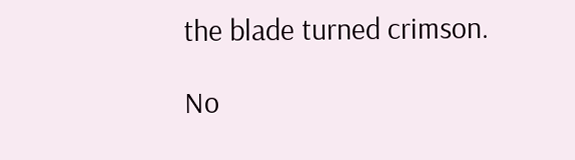the blade turned crimson.

No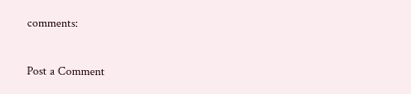comments:

Post a Comment